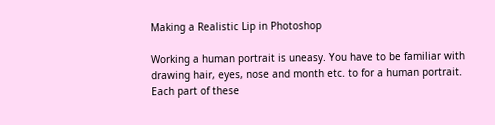Making a Realistic Lip in Photoshop

Working a human portrait is uneasy. You have to be familiar with drawing hair, eyes, nose and month etc. to for a human portrait. Each part of these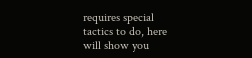requires special tactics to do, here will show you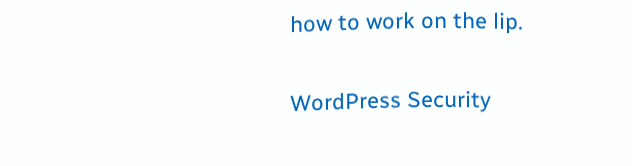how to work on the lip.

WordPress Security